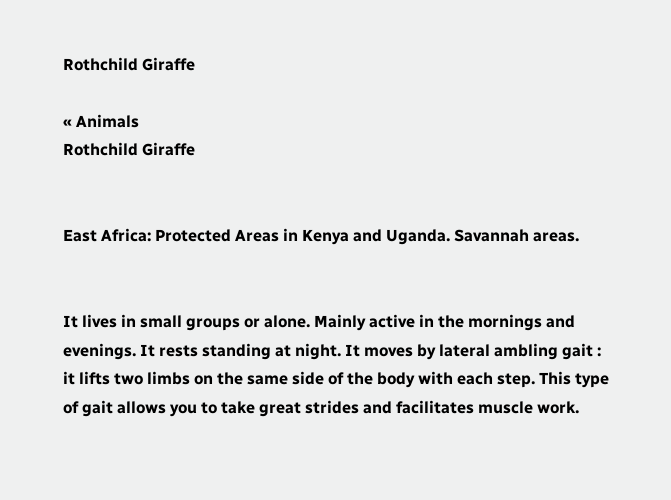Rothchild Giraffe

« Animals
Rothchild Giraffe


East Africa: Protected Areas in Kenya and Uganda. Savannah areas.


It lives in small groups or alone. Mainly active in the mornings and evenings. It rests standing at night. It moves by lateral ambling gait : it lifts two limbs on the same side of the body with each step. This type of gait allows you to take great strides and facilitates muscle work.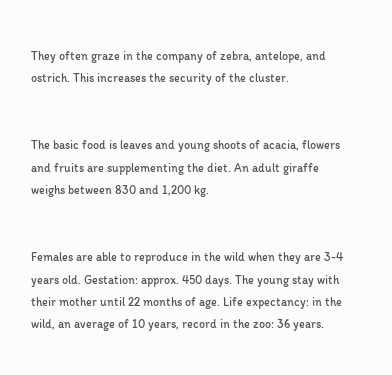They often graze in the company of zebra, antelope, and ostrich. This increases the security of the cluster.


The basic food is leaves and young shoots of acacia, flowers and fruits are supplementing the diet. An adult giraffe weighs between 830 and 1,200 kg.


Females are able to reproduce in the wild when they are 3-4 years old. Gestation: approx. 450 days. The young stay with their mother until 22 months of age. Life expectancy: in the wild, an average of 10 years, record in the zoo: 36 years.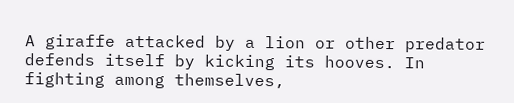A giraffe attacked by a lion or other predator defends itself by kicking its hooves. In fighting among themselves,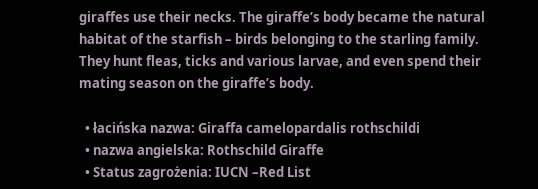giraffes use their necks. The giraffe’s body became the natural habitat of the starfish – birds belonging to the starling family. They hunt fleas, ticks and various larvae, and even spend their mating season on the giraffe’s body.

  • łacińska nazwa: Giraffa camelopardalis rothschildi
  • nazwa angielska: Rothschild Giraffe
  • Status zagrożenia: IUCN –Red List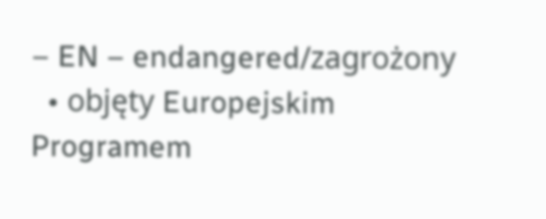– EN – endangered/zagrożony
  • objęty Europejskim Programem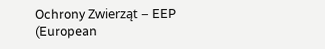Ochrony Zwierząt – EEP (European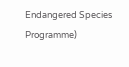Endangered Species Programme)